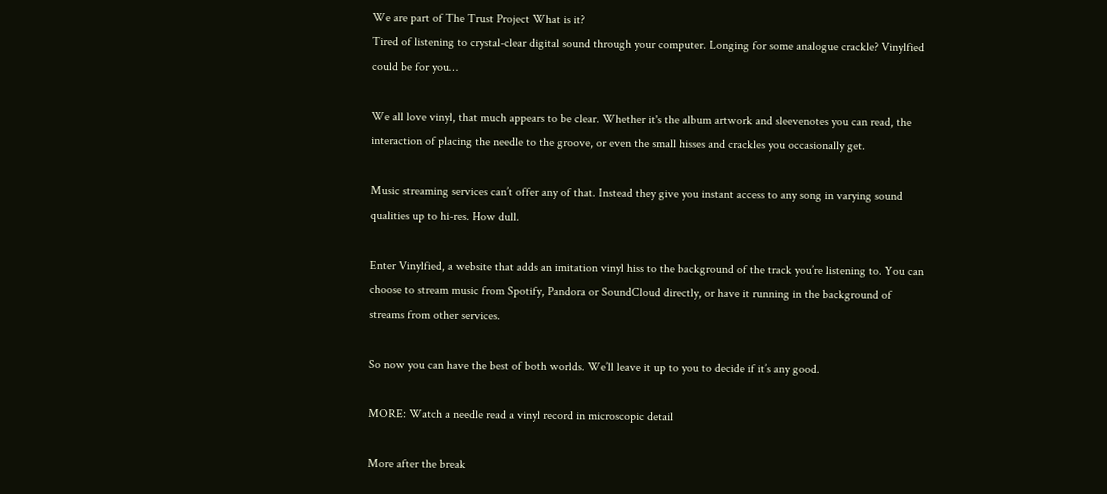We are part of The Trust Project What is it?
Tired of listening to crystal-clear digital sound through your computer. Longing for some analogue crackle? Vinylfied could be for you…

We all love vinyl, that much appears to be clear. Whether it's the album artwork and sleevenotes you can read, the interaction of placing the needle to the groove, or even the small hisses and crackles you occasionally get.

Music streaming services can’t offer any of that. Instead they give you instant access to any song in varying sound qualities up to hi-res. How dull.

Enter Vinylfied, a website that adds an imitation vinyl hiss to the background of the track you’re listening to. You can choose to stream music from Spotify, Pandora or SoundCloud directly, or have it running in the background of streams from other services.

So now you can have the best of both worlds. We’ll leave it up to you to decide if it’s any good.

MORE: Watch a needle read a vinyl record in microscopic detail

More after the break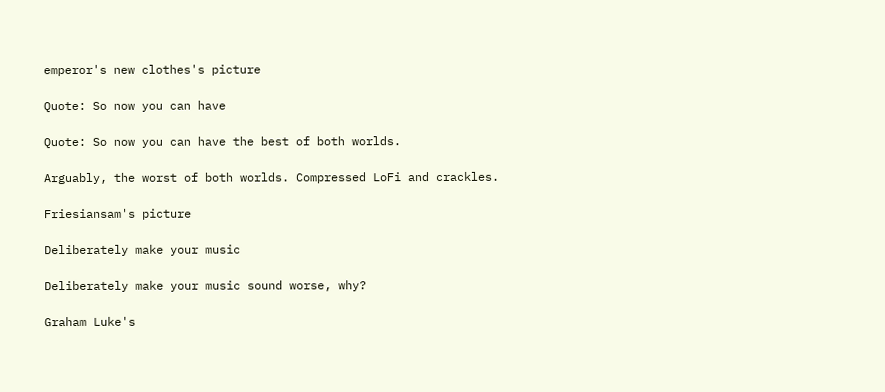emperor's new clothes's picture

Quote: So now you can have

Quote: So now you can have the best of both worlds.

Arguably, the worst of both worlds. Compressed LoFi and crackles.

Friesiansam's picture

Deliberately make your music

Deliberately make your music sound worse, why?

Graham Luke's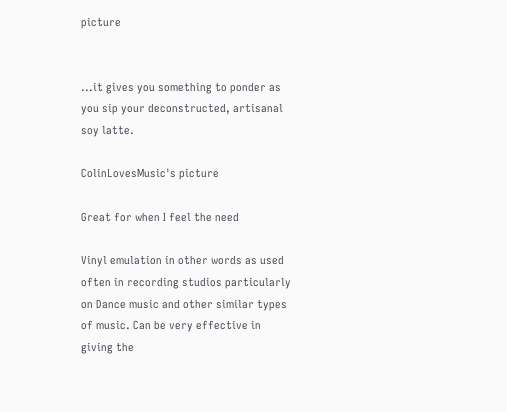picture


...it gives you something to ponder as you sip your deconstructed, artisanal soy latte.

ColinLovesMusic's picture

Great for when I feel the need

Vinyl emulation in other words as used often in recording studios particularly on Dance music and other similar types of music. Can be very effective in giving the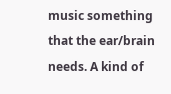music something that the ear/brain needs. A kind of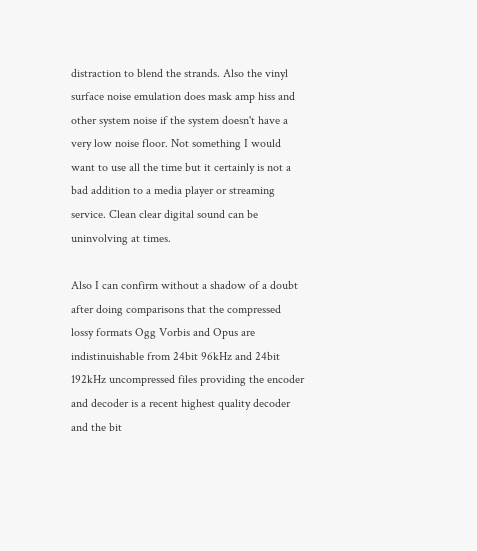distraction to blend the strands. Also the vinyl surface noise emulation does mask amp hiss and other system noise if the system doesn't have a very low noise floor. Not something I would want to use all the time but it certainly is not a bad addition to a media player or streaming service. Clean clear digital sound can be uninvolving at times.

Also I can confirm without a shadow of a doubt after doing comparisons that the compressed lossy formats Ogg Vorbis and Opus are indistinuishable from 24bit 96kHz and 24bit 192kHz uncompressed files providing the encoder and decoder is a recent highest quality decoder and the bit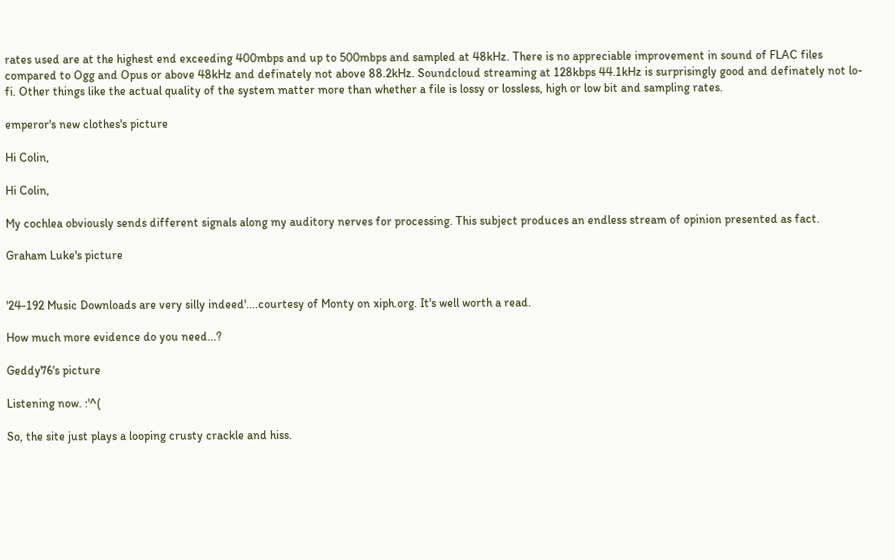rates used are at the highest end exceeding 400mbps and up to 500mbps and sampled at 48kHz. There is no appreciable improvement in sound of FLAC files compared to Ogg and Opus or above 48kHz and definately not above 88.2kHz. Soundcloud streaming at 128kbps 44.1kHz is surprisingly good and definately not lo-fi. Other things like the actual quality of the system matter more than whether a file is lossy or lossless, high or low bit and sampling rates.

emperor's new clothes's picture

Hi Colin,

Hi Colin,

My cochlea obviously sends different signals along my auditory nerves for processing. This subject produces an endless stream of opinion presented as fact.

Graham Luke's picture


'24-192 Music Downloads are very silly indeed'....courtesy of Monty on xiph.org. It's well worth a read.

How much more evidence do you need...?

Geddy76's picture

Listening now. :'^(

So, the site just plays a looping crusty crackle and hiss.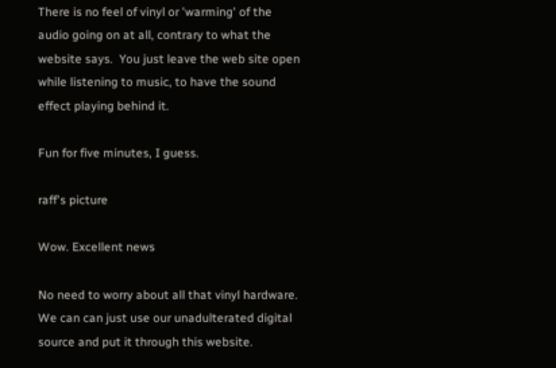There is no feel of vinyl or 'warming' of the audio going on at all, contrary to what the website says.  You just leave the web site open while listening to music, to have the sound effect playing behind it.

Fun for five minutes, I guess.

raff's picture

Wow. Excellent news

No need to worry about all that vinyl hardware. We can can just use our unadulterated digital source and put it through this website.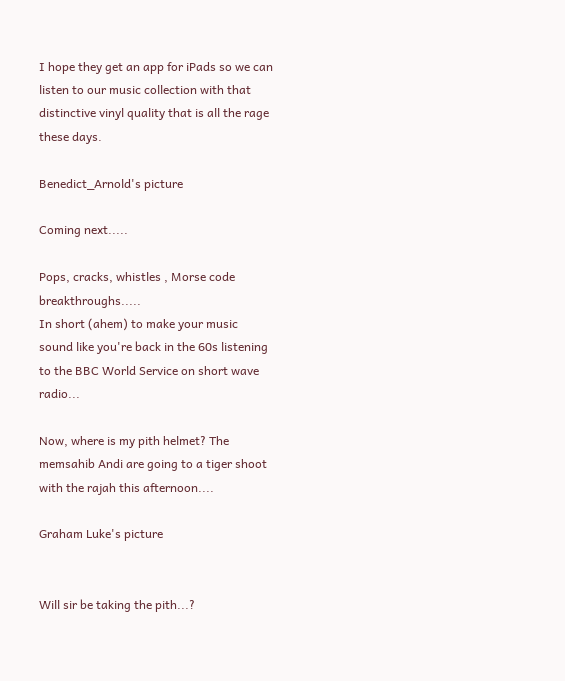I hope they get an app for iPads so we can listen to our music collection with that distinctive vinyl quality that is all the rage these days.

Benedict_Arnold's picture

Coming next.....

Pops, cracks, whistles , Morse code breakthroughs.....
In short (ahem) to make your music sound like you're back in the 60s listening to the BBC World Service on short wave radio...

Now, where is my pith helmet? The memsahib Andi are going to a tiger shoot with the rajah this afternoon....

Graham Luke's picture


Will sir be taking the pith...?